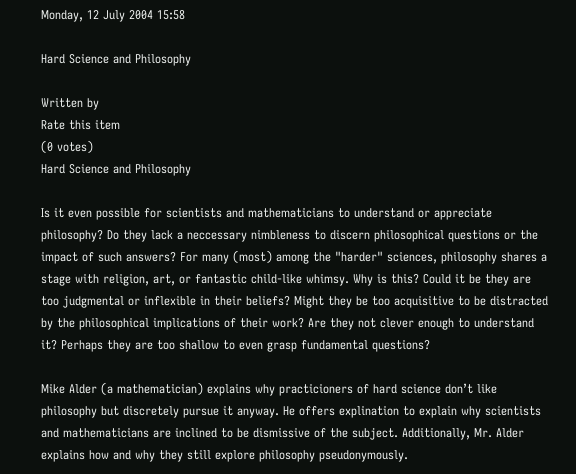Monday, 12 July 2004 15:58

Hard Science and Philosophy

Written by
Rate this item
(0 votes)
Hard Science and Philosophy

Is it even possible for scientists and mathematicians to understand or appreciate philosophy? Do they lack a neccessary nimbleness to discern philosophical questions or the impact of such answers? For many (most) among the "harder" sciences, philosophy shares a stage with religion, art, or fantastic child-like whimsy. Why is this? Could it be they are too judgmental or inflexible in their beliefs? Might they be too acquisitive to be distracted by the philosophical implications of their work? Are they not clever enough to understand it? Perhaps they are too shallow to even grasp fundamental questions?

Mike Alder (a mathematician) explains why practicioners of hard science don’t like philosophy but discretely pursue it anyway. He offers explination to explain why scientists and mathematicians are inclined to be dismissive of the subject. Additionally, Mr. Alder explains how and why they still explore philosophy pseudonymously.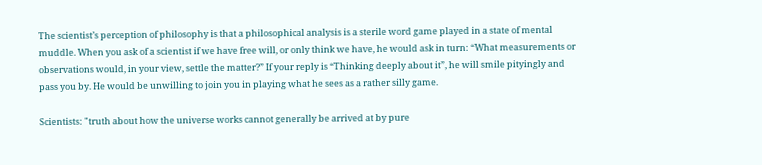The scientist’s perception of philosophy is that a philosophical analysis is a sterile word game played in a state of mental muddle. When you ask of a scientist if we have free will, or only think we have, he would ask in turn: “What measurements or observations would, in your view, settle the matter?” If your reply is “Thinking deeply about it”, he will smile pityingly and pass you by. He would be unwilling to join you in playing what he sees as a rather silly game.

Scientists: "truth about how the universe works cannot generally be arrived at by pure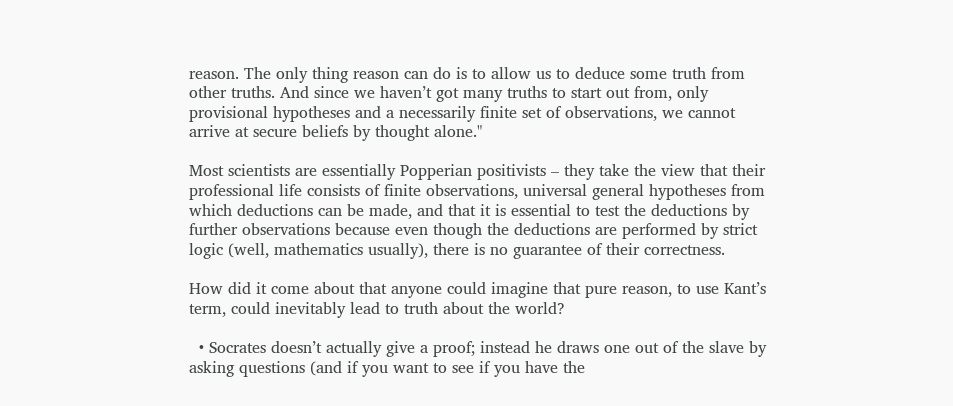reason. The only thing reason can do is to allow us to deduce some truth from other truths. And since we haven’t got many truths to start out from, only provisional hypotheses and a necessarily finite set of observations, we cannot arrive at secure beliefs by thought alone."

Most scientists are essentially Popperian positivists – they take the view that their professional life consists of finite observations, universal general hypotheses from which deductions can be made, and that it is essential to test the deductions by further observations because even though the deductions are performed by strict logic (well, mathematics usually), there is no guarantee of their correctness.

How did it come about that anyone could imagine that pure reason, to use Kant’s term, could inevitably lead to truth about the world?

  • Socrates doesn’t actually give a proof; instead he draws one out of the slave by asking questions (and if you want to see if you have the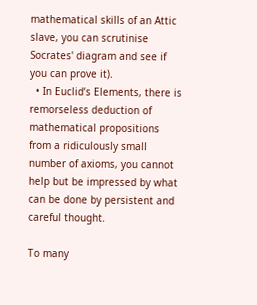mathematical skills of an Attic slave, you can scrutinise Socrates' diagram and see if you can prove it).
  • In Euclid’s Elements, there is remorseless deduction of mathematical propositions from a ridiculously small number of axioms, you cannot help but be impressed by what can be done by persistent and careful thought.

To many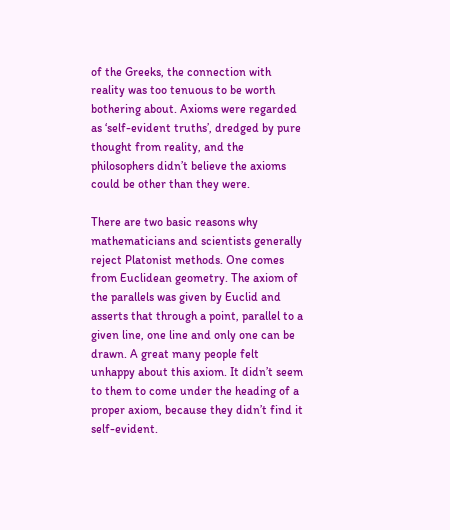of the Greeks, the connection with reality was too tenuous to be worth bothering about. Axioms were regarded as ‘self-evident truths’, dredged by pure thought from reality, and the philosophers didn’t believe the axioms could be other than they were.

There are two basic reasons why mathematicians and scientists generally reject Platonist methods. One comes from Euclidean geometry. The axiom of the parallels was given by Euclid and asserts that through a point, parallel to a given line, one line and only one can be drawn. A great many people felt unhappy about this axiom. It didn’t seem to them to come under the heading of a proper axiom, because they didn’t find it self-evident.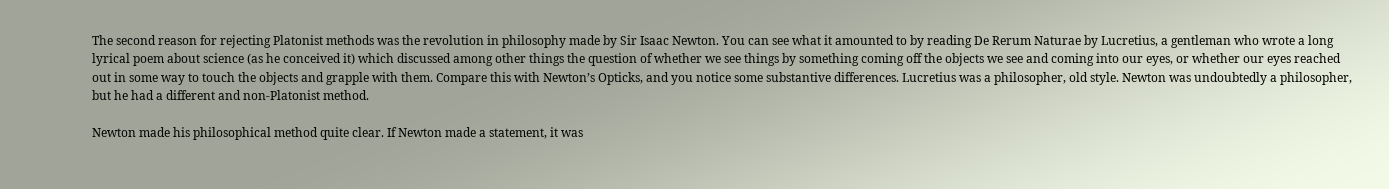The second reason for rejecting Platonist methods was the revolution in philosophy made by Sir Isaac Newton. You can see what it amounted to by reading De Rerum Naturae by Lucretius, a gentleman who wrote a long lyrical poem about science (as he conceived it) which discussed among other things the question of whether we see things by something coming off the objects we see and coming into our eyes, or whether our eyes reached out in some way to touch the objects and grapple with them. Compare this with Newton’s Opticks, and you notice some substantive differences. Lucretius was a philosopher, old style. Newton was undoubtedly a philosopher, but he had a different and non-Platonist method.

Newton made his philosophical method quite clear. If Newton made a statement, it was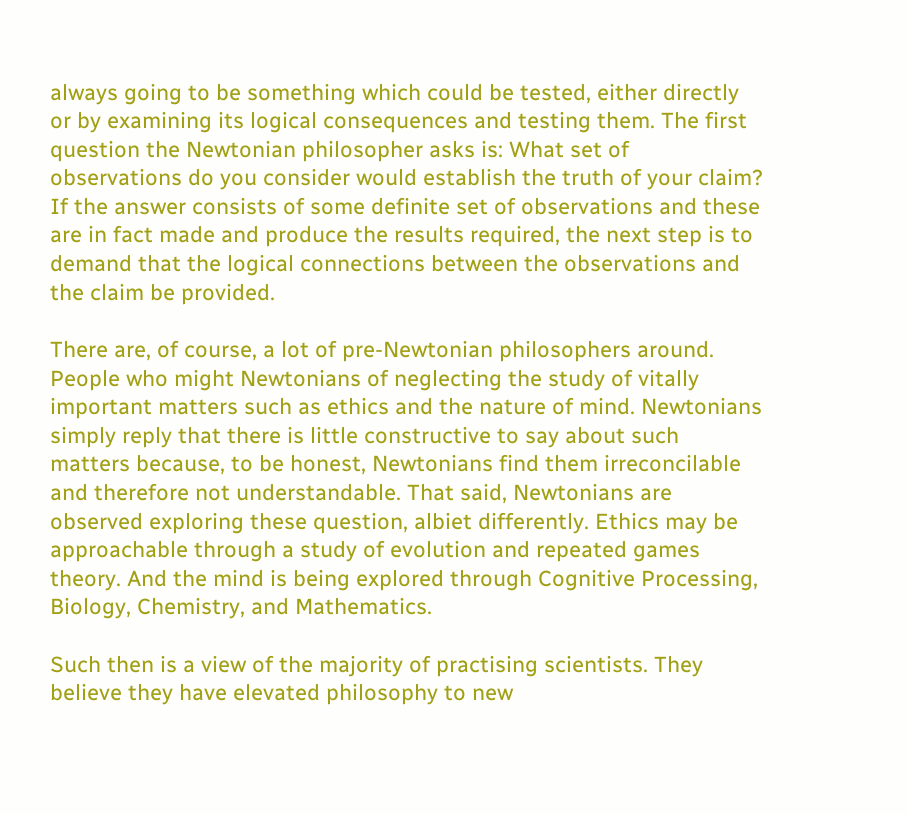always going to be something which could be tested, either directly or by examining its logical consequences and testing them. The first question the Newtonian philosopher asks is: What set of observations do you consider would establish the truth of your claim? If the answer consists of some definite set of observations and these are in fact made and produce the results required, the next step is to demand that the logical connections between the observations and the claim be provided.

There are, of course, a lot of pre-Newtonian philosophers around. People who might Newtonians of neglecting the study of vitally important matters such as ethics and the nature of mind. Newtonians simply reply that there is little constructive to say about such matters because, to be honest, Newtonians find them irreconcilable and therefore not understandable. That said, Newtonians are observed exploring these question, albiet differently. Ethics may be approachable through a study of evolution and repeated games theory. And the mind is being explored through Cognitive Processing, Biology, Chemistry, and Mathematics.

Such then is a view of the majority of practising scientists. They believe they have elevated philosophy to new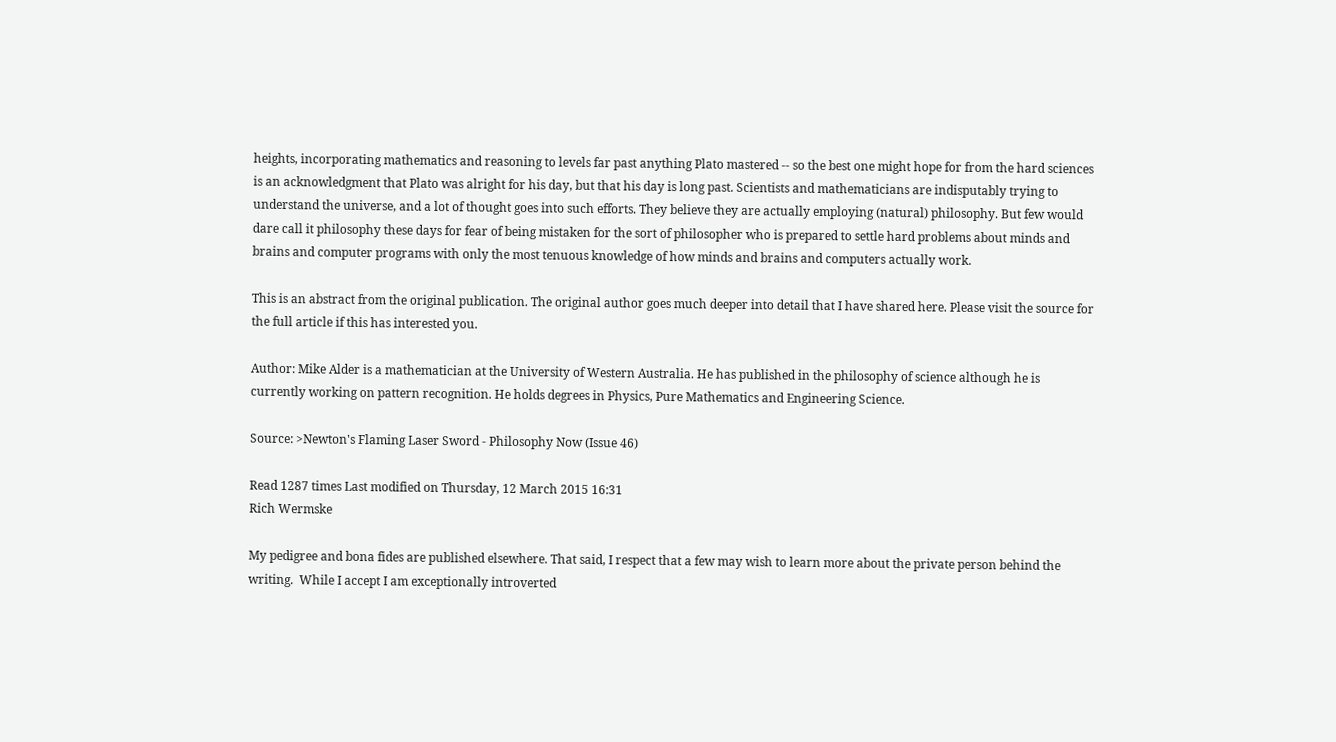heights, incorporating mathematics and reasoning to levels far past anything Plato mastered -- so the best one might hope for from the hard sciences is an acknowledgment that Plato was alright for his day, but that his day is long past. Scientists and mathematicians are indisputably trying to understand the universe, and a lot of thought goes into such efforts. They believe they are actually employing (natural) philosophy. But few would dare call it philosophy these days for fear of being mistaken for the sort of philosopher who is prepared to settle hard problems about minds and brains and computer programs with only the most tenuous knowledge of how minds and brains and computers actually work.

This is an abstract from the original publication. The original author goes much deeper into detail that I have shared here. Please visit the source for the full article if this has interested you.

Author: Mike Alder is a mathematician at the University of Western Australia. He has published in the philosophy of science although he is currently working on pattern recognition. He holds degrees in Physics, Pure Mathematics and Engineering Science.

Source: >Newton's Flaming Laser Sword - Philosophy Now (Issue 46)

Read 1287 times Last modified on Thursday, 12 March 2015 16:31
Rich Wermske

My pedigree and bona fides are published elsewhere. That said, I respect that a few may wish to learn more about the private person behind the writing.  While I accept I am exceptionally introverted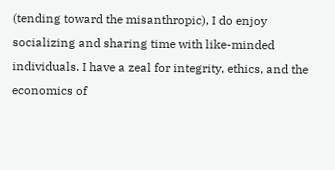(tending toward the misanthropic), I do enjoy socializing and sharing time with like-minded individuals. I have a zeal for integrity, ethics, and the economics of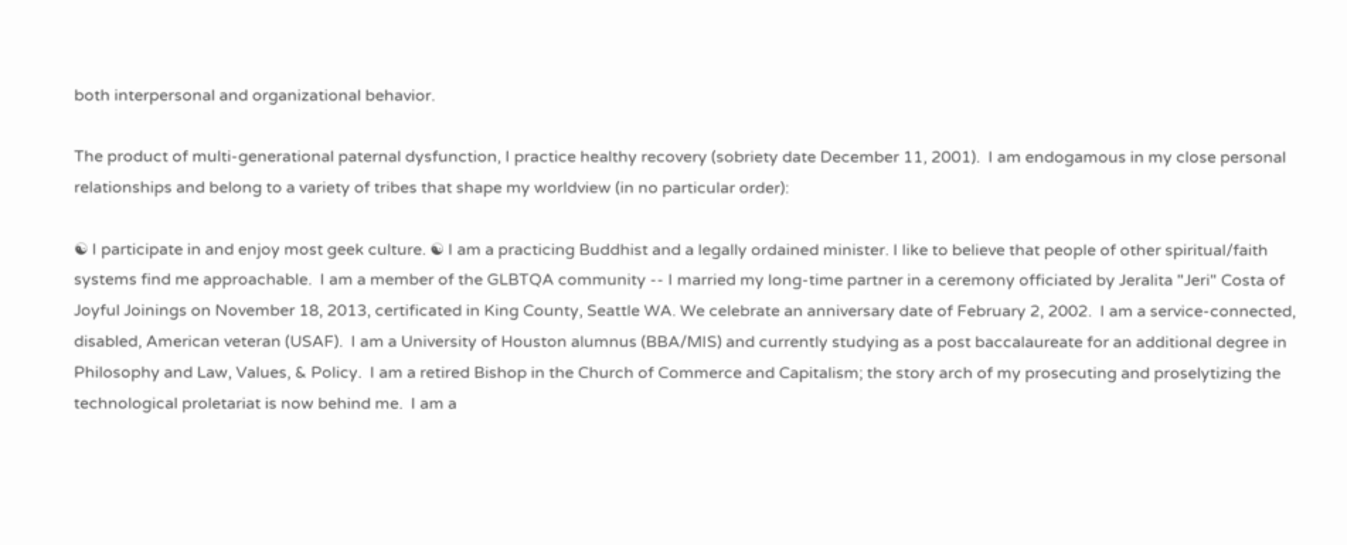both interpersonal and organizational behavior.

The product of multi-generational paternal dysfunction, I practice healthy recovery (sobriety date December 11, 2001).  I am endogamous in my close personal relationships and belong to a variety of tribes that shape my worldview (in no particular order):

☯ I participate in and enjoy most geek culture. ☯ I am a practicing Buddhist and a legally ordained minister. I like to believe that people of other spiritual/faith systems find me approachable.  I am a member of the GLBTQA community -- I married my long-time partner in a ceremony officiated by Jeralita "Jeri" Costa of Joyful Joinings on November 18, 2013, certificated in King County, Seattle WA. We celebrate an anniversary date of February 2, 2002.  I am a service-connected, disabled, American veteran (USAF).  I am a University of Houston alumnus (BBA/MIS) and currently studying as a post baccalaureate for an additional degree in Philosophy and Law, Values, & Policy.  I am a retired Bishop in the Church of Commerce and Capitalism; the story arch of my prosecuting and proselytizing the technological proletariat is now behind me.  I am a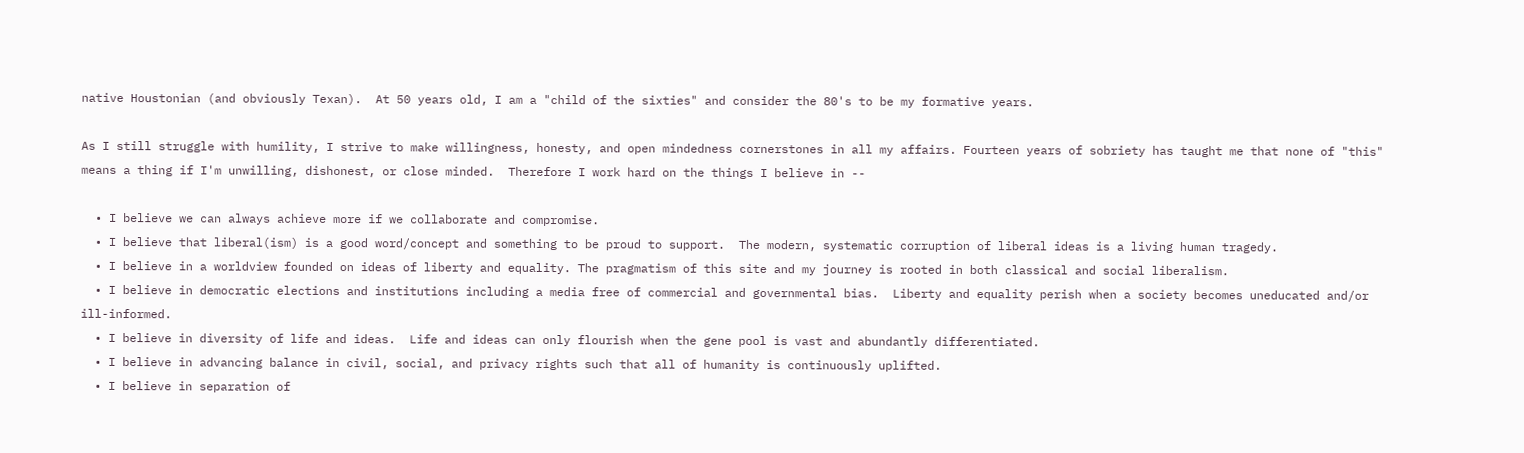native Houstonian (and obviously Texan).  At 50 years old, I am a "child of the sixties" and consider the 80's to be my formative years.

As I still struggle with humility, I strive to make willingness, honesty, and open mindedness cornerstones in all my affairs. Fourteen years of sobriety has taught me that none of "this" means a thing if I'm unwilling, dishonest, or close minded.  Therefore I work hard on the things I believe in --

  • I believe we can always achieve more if we collaborate and compromise.
  • I believe that liberal(ism) is a good word/concept and something to be proud to support.  The modern, systematic corruption of liberal ideas is a living human tragedy.
  • I believe in a worldview founded on ideas of liberty and equality. The pragmatism of this site and my journey is rooted in both classical and social liberalism.
  • I believe in democratic elections and institutions including a media free of commercial and governmental bias.  Liberty and equality perish when a society becomes uneducated and/or ill-informed.
  • I believe in diversity of life and ideas.  Life and ideas can only flourish when the gene pool is vast and abundantly differentiated.
  • I believe in advancing balance in civil, social, and privacy rights such that all of humanity is continuously uplifted.
  • I believe in separation of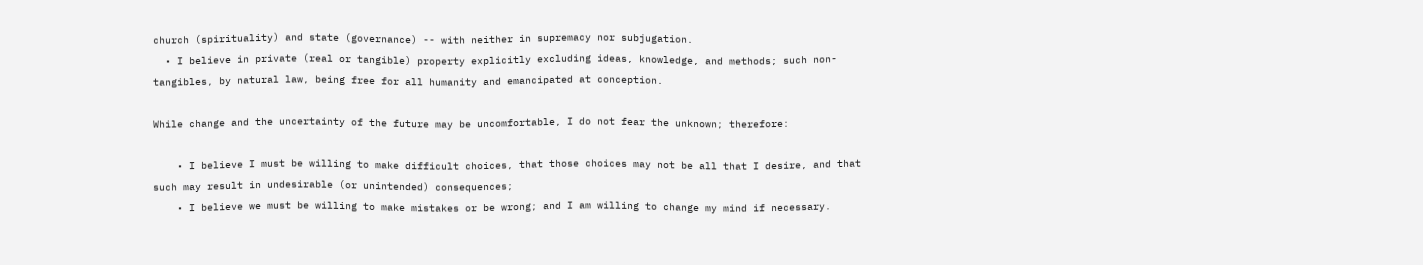church (spirituality) and state (governance) -- with neither in supremacy nor subjugation.
  • I believe in private (real or tangible) property explicitly excluding ideas, knowledge, and methods; such non-tangibles, by natural law, being free for all humanity and emancipated at conception.

While change and the uncertainty of the future may be uncomfortable, I do not fear the unknown; therefore:

    • I believe I must be willing to make difficult choices, that those choices may not be all that I desire, and that such may result in undesirable (or unintended) consequences;
    • I believe we must be willing to make mistakes or be wrong; and I am willing to change my mind if necessary.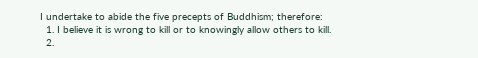I undertake to abide the five precepts of Buddhism; therefore:
  1. I believe it is wrong to kill or to knowingly allow others to kill.
  2.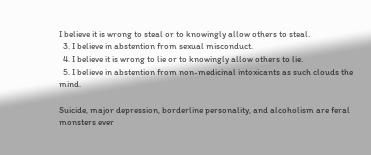I believe it is wrong to steal or to knowingly allow others to steal.
  3. I believe in abstention from sexual misconduct.
  4. I believe it is wrong to lie or to knowingly allow others to lie.
  5. I believe in abstention from non-medicinal intoxicants as such clouds the mind.

Suicide, major depression, borderline personality, and alcoholism are feral monsters ever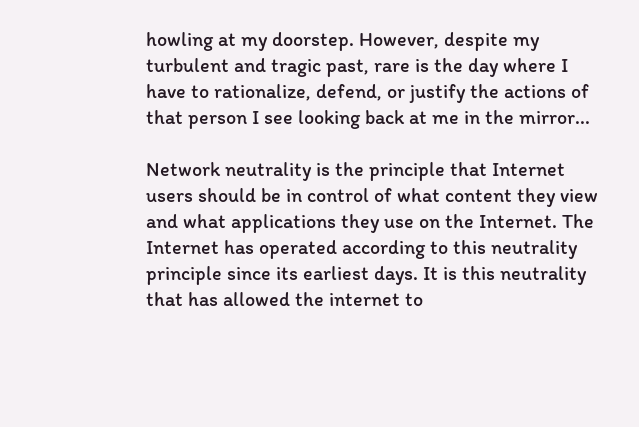howling at my doorstep. However, despite my turbulent and tragic past, rare is the day where I have to rationalize, defend, or justify the actions of that person I see looking back at me in the mirror...

Network neutrality is the principle that Internet users should be in control of what content they view and what applications they use on the Internet. The Internet has operated according to this neutrality principle since its earliest days. It is this neutrality that has allowed the internet to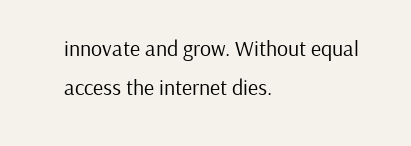innovate and grow. Without equal access the internet dies.